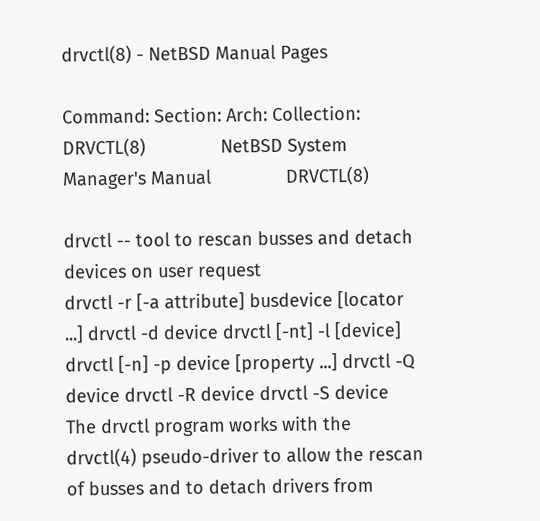drvctl(8) - NetBSD Manual Pages

Command: Section: Arch: Collection:
DRVCTL(8)               NetBSD System Manager's Manual               DRVCTL(8)

drvctl -- tool to rescan busses and detach devices on user request
drvctl -r [-a attribute] busdevice [locator ...] drvctl -d device drvctl [-nt] -l [device] drvctl [-n] -p device [property ...] drvctl -Q device drvctl -R device drvctl -S device
The drvctl program works with the drvctl(4) pseudo-driver to allow the rescan of busses and to detach drivers from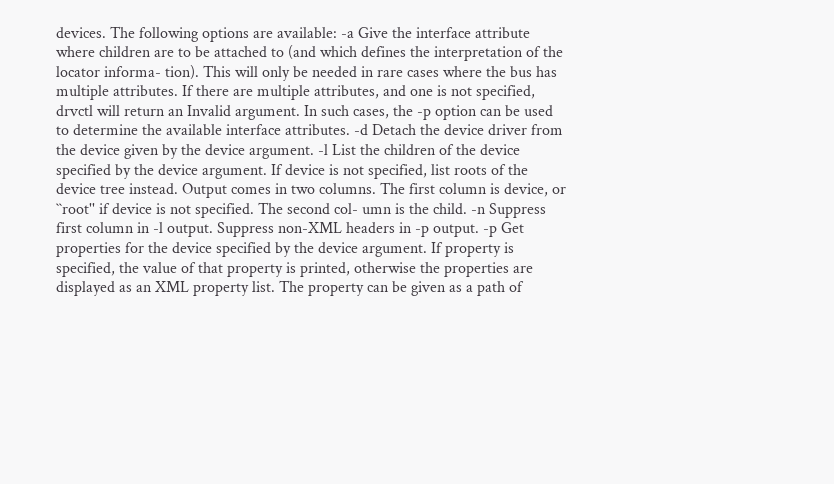devices. The following options are available: -a Give the interface attribute where children are to be attached to (and which defines the interpretation of the locator informa- tion). This will only be needed in rare cases where the bus has multiple attributes. If there are multiple attributes, and one is not specified, drvctl will return an Invalid argument. In such cases, the -p option can be used to determine the available interface attributes. -d Detach the device driver from the device given by the device argument. -l List the children of the device specified by the device argument. If device is not specified, list roots of the device tree instead. Output comes in two columns. The first column is device, or ``root'' if device is not specified. The second col- umn is the child. -n Suppress first column in -l output. Suppress non-XML headers in -p output. -p Get properties for the device specified by the device argument. If property is specified, the value of that property is printed, otherwise the properties are displayed as an XML property list. The property can be given as a path of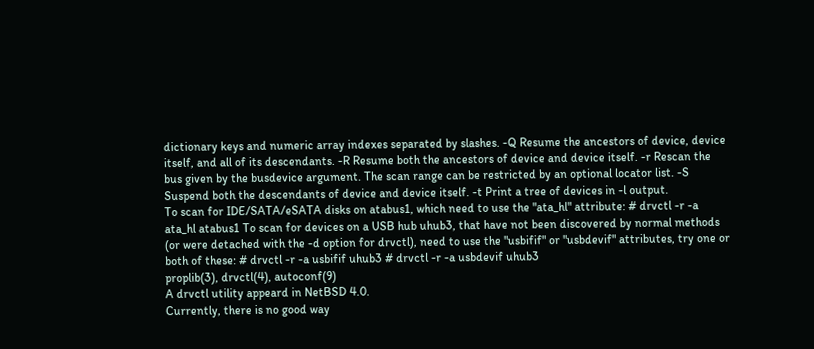dictionary keys and numeric array indexes separated by slashes. -Q Resume the ancestors of device, device itself, and all of its descendants. -R Resume both the ancestors of device and device itself. -r Rescan the bus given by the busdevice argument. The scan range can be restricted by an optional locator list. -S Suspend both the descendants of device and device itself. -t Print a tree of devices in -l output.
To scan for IDE/SATA/eSATA disks on atabus1, which need to use the "ata_hl" attribute: # drvctl -r -a ata_hl atabus1 To scan for devices on a USB hub uhub3, that have not been discovered by normal methods (or were detached with the -d option for drvctl), need to use the "usbifif" or "usbdevif" attributes, try one or both of these: # drvctl -r -a usbifif uhub3 # drvctl -r -a usbdevif uhub3
proplib(3), drvctl(4), autoconf(9)
A drvctl utility appeard in NetBSD 4.0.
Currently, there is no good way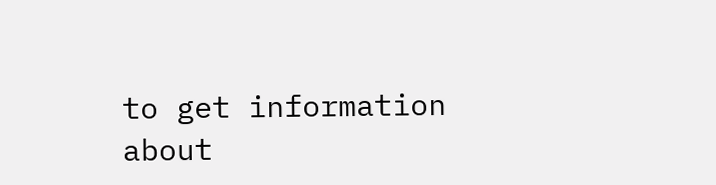to get information about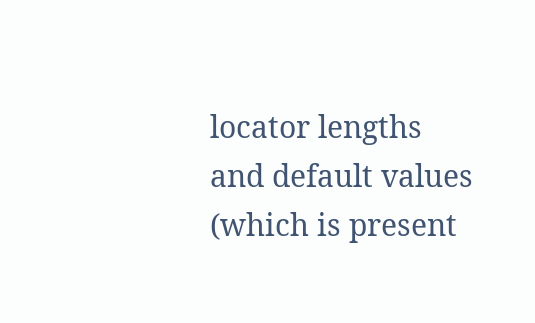locator lengths and default values (which is present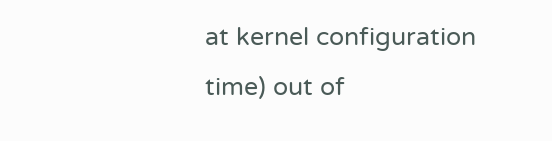at kernel configuration time) out of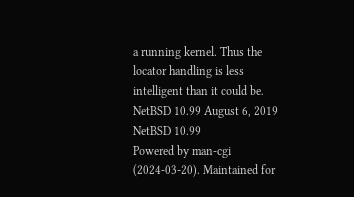a running kernel. Thus the locator handling is less intelligent than it could be. NetBSD 10.99 August 6, 2019 NetBSD 10.99
Powered by man-cgi (2024-03-20). Maintained for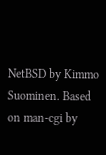NetBSD by Kimmo Suominen. Based on man-cgi by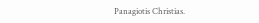Panagiotis Christias.